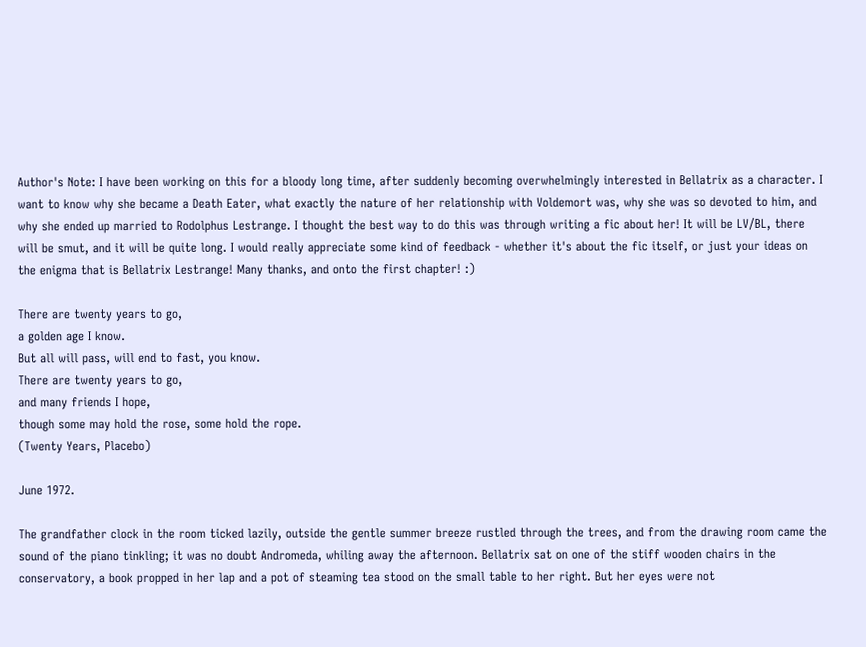Author's Note: I have been working on this for a bloody long time, after suddenly becoming overwhelmingly interested in Bellatrix as a character. I want to know why she became a Death Eater, what exactly the nature of her relationship with Voldemort was, why she was so devoted to him, and why she ended up married to Rodolphus Lestrange. I thought the best way to do this was through writing a fic about her! It will be LV/BL, there will be smut, and it will be quite long. I would really appreciate some kind of feedback - whether it's about the fic itself, or just your ideas on the enigma that is Bellatrix Lestrange! Many thanks, and onto the first chapter! :)

There are twenty years to go,
a golden age I know.
But all will pass, will end to fast, you know.
There are twenty years to go,
and many friends I hope,
though some may hold the rose, some hold the rope.
(Twenty Years, Placebo)

June 1972.

The grandfather clock in the room ticked lazily, outside the gentle summer breeze rustled through the trees, and from the drawing room came the sound of the piano tinkling; it was no doubt Andromeda, whiling away the afternoon. Bellatrix sat on one of the stiff wooden chairs in the conservatory, a book propped in her lap and a pot of steaming tea stood on the small table to her right. But her eyes were not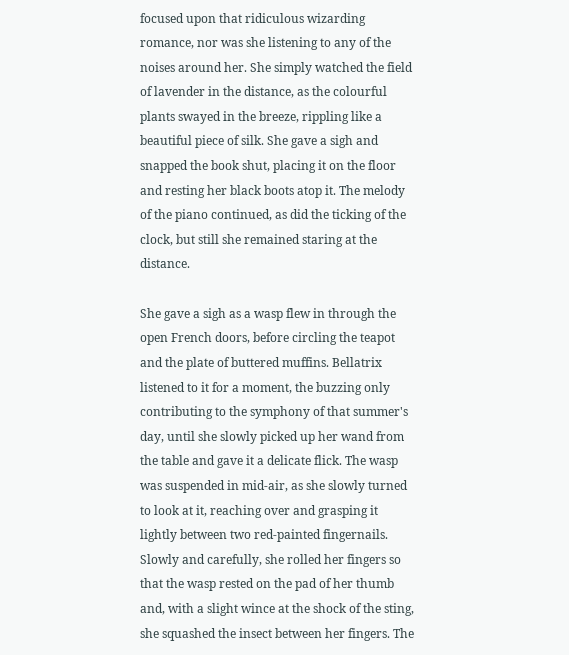focused upon that ridiculous wizarding romance, nor was she listening to any of the noises around her. She simply watched the field of lavender in the distance, as the colourful plants swayed in the breeze, rippling like a beautiful piece of silk. She gave a sigh and snapped the book shut, placing it on the floor and resting her black boots atop it. The melody of the piano continued, as did the ticking of the clock, but still she remained staring at the distance.

She gave a sigh as a wasp flew in through the open French doors, before circling the teapot and the plate of buttered muffins. Bellatrix listened to it for a moment, the buzzing only contributing to the symphony of that summer's day, until she slowly picked up her wand from the table and gave it a delicate flick. The wasp was suspended in mid-air, as she slowly turned to look at it, reaching over and grasping it lightly between two red-painted fingernails. Slowly and carefully, she rolled her fingers so that the wasp rested on the pad of her thumb and, with a slight wince at the shock of the sting, she squashed the insect between her fingers. The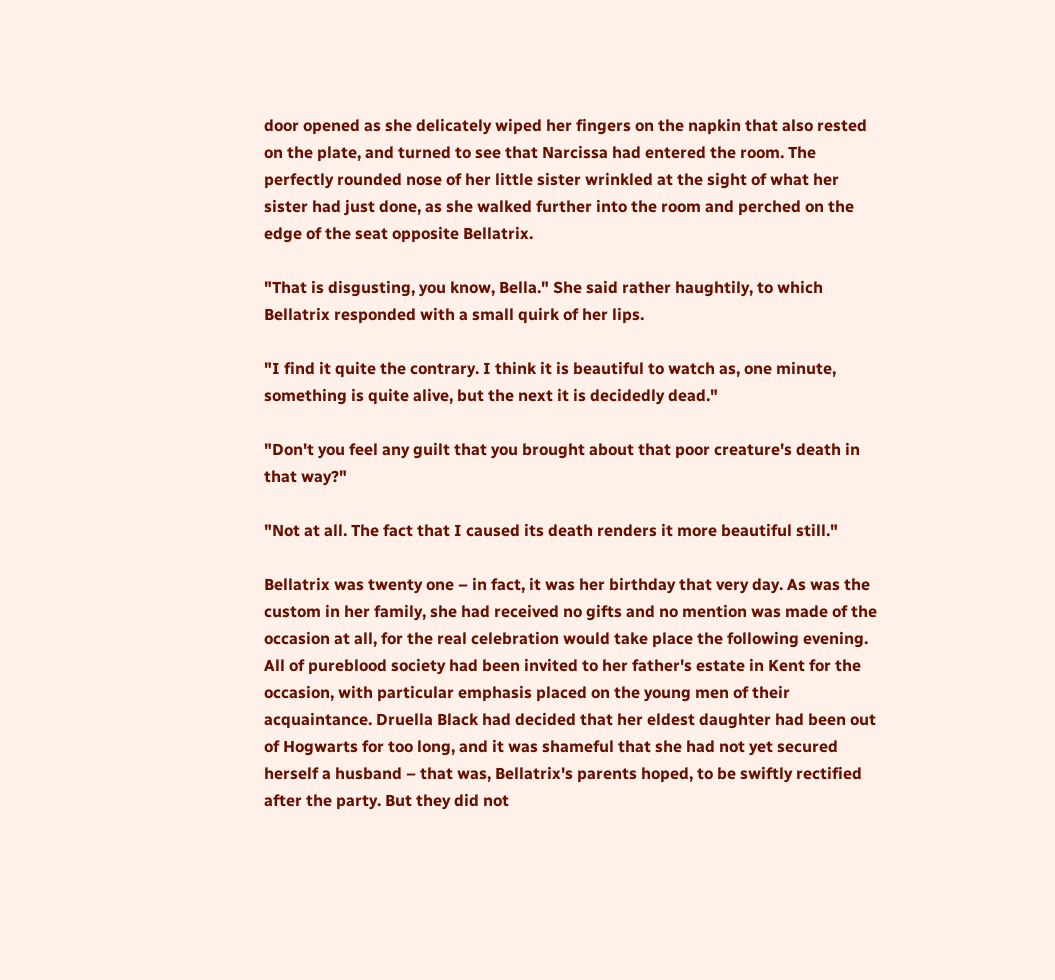door opened as she delicately wiped her fingers on the napkin that also rested on the plate, and turned to see that Narcissa had entered the room. The perfectly rounded nose of her little sister wrinkled at the sight of what her sister had just done, as she walked further into the room and perched on the edge of the seat opposite Bellatrix.

"That is disgusting, you know, Bella." She said rather haughtily, to which Bellatrix responded with a small quirk of her lips.

"I find it quite the contrary. I think it is beautiful to watch as, one minute, something is quite alive, but the next it is decidedly dead."

"Don't you feel any guilt that you brought about that poor creature's death in that way?"

"Not at all. The fact that I caused its death renders it more beautiful still."

Bellatrix was twenty one – in fact, it was her birthday that very day. As was the custom in her family, she had received no gifts and no mention was made of the occasion at all, for the real celebration would take place the following evening. All of pureblood society had been invited to her father's estate in Kent for the occasion, with particular emphasis placed on the young men of their acquaintance. Druella Black had decided that her eldest daughter had been out of Hogwarts for too long, and it was shameful that she had not yet secured herself a husband – that was, Bellatrix's parents hoped, to be swiftly rectified after the party. But they did not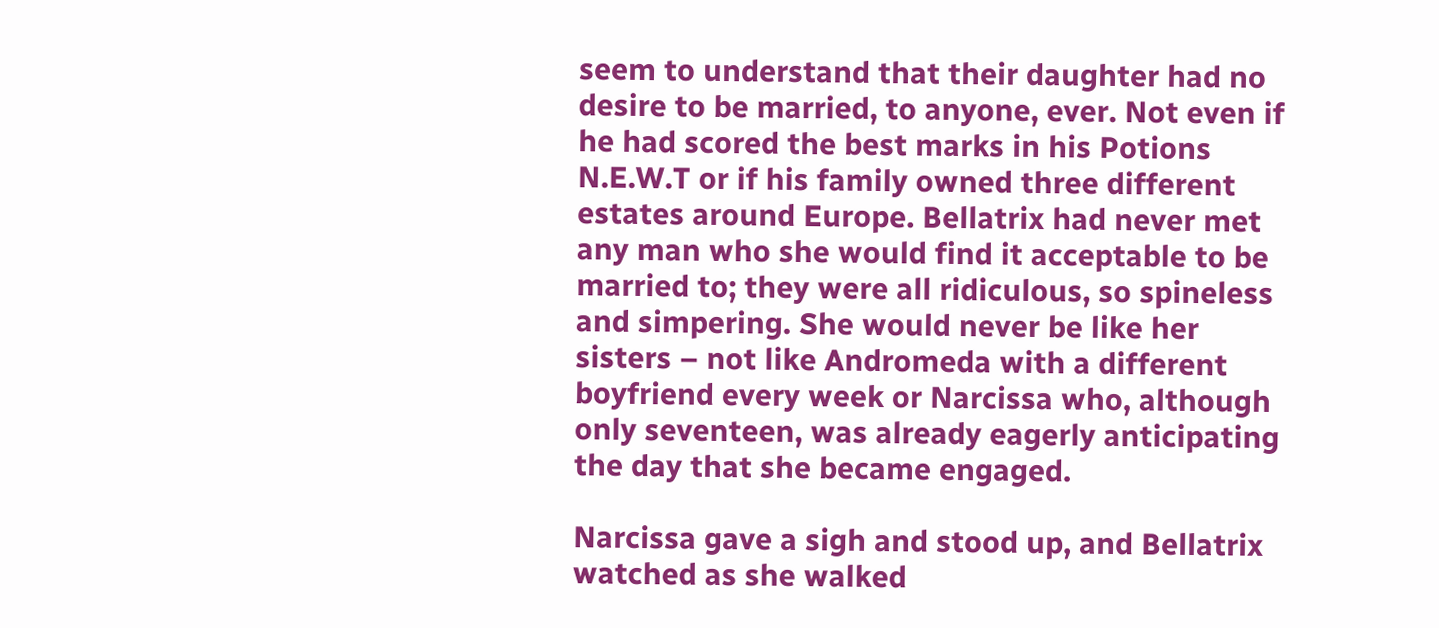seem to understand that their daughter had no desire to be married, to anyone, ever. Not even if he had scored the best marks in his Potions N.E.W.T or if his family owned three different estates around Europe. Bellatrix had never met any man who she would find it acceptable to be married to; they were all ridiculous, so spineless and simpering. She would never be like her sisters – not like Andromeda with a different boyfriend every week or Narcissa who, although only seventeen, was already eagerly anticipating the day that she became engaged.

Narcissa gave a sigh and stood up, and Bellatrix watched as she walked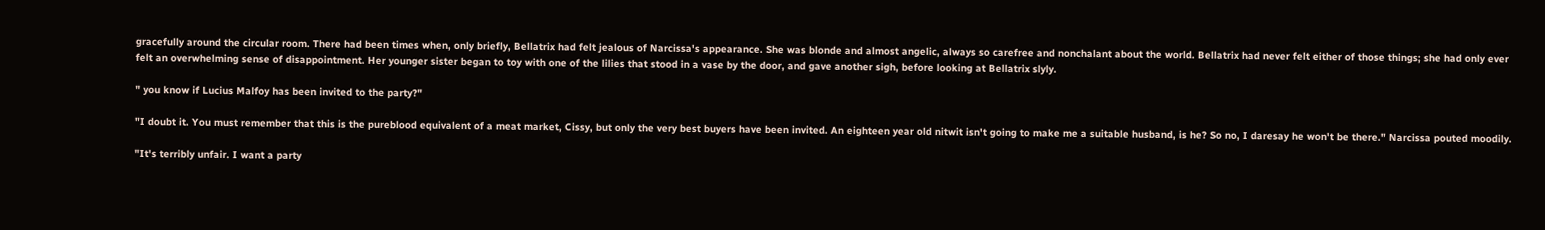gracefully around the circular room. There had been times when, only briefly, Bellatrix had felt jealous of Narcissa's appearance. She was blonde and almost angelic, always so carefree and nonchalant about the world. Bellatrix had never felt either of those things; she had only ever felt an overwhelming sense of disappointment. Her younger sister began to toy with one of the lilies that stood in a vase by the door, and gave another sigh, before looking at Bellatrix slyly.

" you know if Lucius Malfoy has been invited to the party?"

"I doubt it. You must remember that this is the pureblood equivalent of a meat market, Cissy, but only the very best buyers have been invited. An eighteen year old nitwit isn't going to make me a suitable husband, is he? So no, I daresay he won't be there." Narcissa pouted moodily.

"It's terribly unfair. I want a party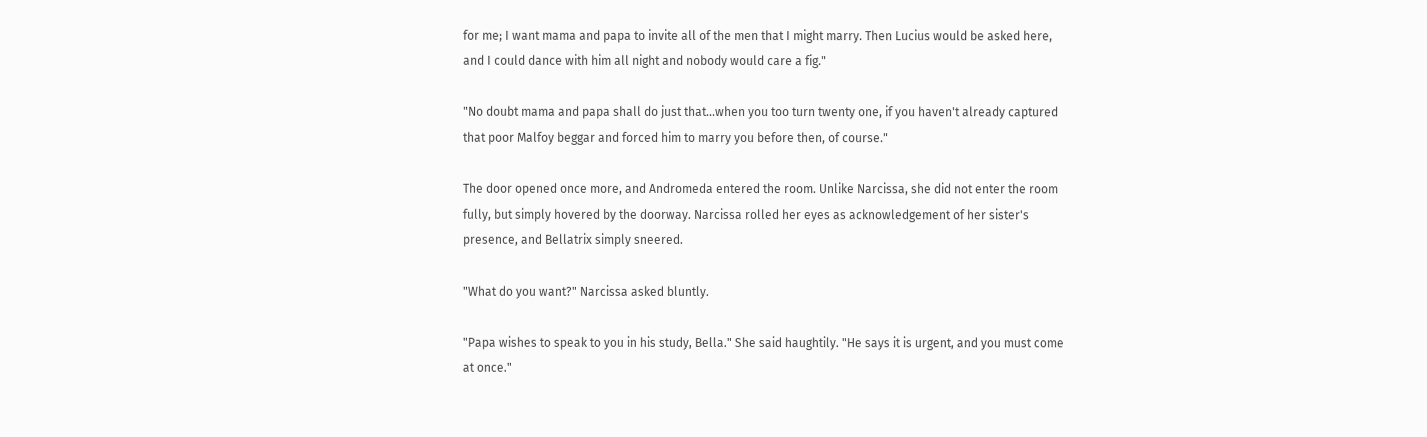for me; I want mama and papa to invite all of the men that I might marry. Then Lucius would be asked here, and I could dance with him all night and nobody would care a fig."

"No doubt mama and papa shall do just that...when you too turn twenty one, if you haven't already captured that poor Malfoy beggar and forced him to marry you before then, of course."

The door opened once more, and Andromeda entered the room. Unlike Narcissa, she did not enter the room fully, but simply hovered by the doorway. Narcissa rolled her eyes as acknowledgement of her sister's presence, and Bellatrix simply sneered.

"What do you want?" Narcissa asked bluntly.

"Papa wishes to speak to you in his study, Bella." She said haughtily. "He says it is urgent, and you must come at once."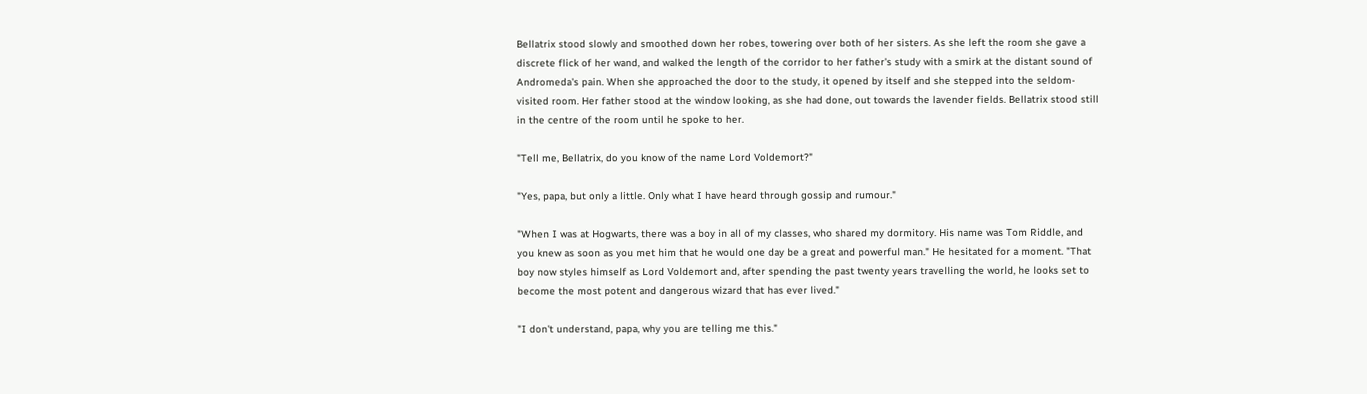Bellatrix stood slowly and smoothed down her robes, towering over both of her sisters. As she left the room she gave a discrete flick of her wand, and walked the length of the corridor to her father's study with a smirk at the distant sound of Andromeda's pain. When she approached the door to the study, it opened by itself and she stepped into the seldom-visited room. Her father stood at the window looking, as she had done, out towards the lavender fields. Bellatrix stood still in the centre of the room until he spoke to her.

"Tell me, Bellatrix, do you know of the name Lord Voldemort?"

"Yes, papa, but only a little. Only what I have heard through gossip and rumour."

"When I was at Hogwarts, there was a boy in all of my classes, who shared my dormitory. His name was Tom Riddle, and you knew as soon as you met him that he would one day be a great and powerful man." He hesitated for a moment. "That boy now styles himself as Lord Voldemort and, after spending the past twenty years travelling the world, he looks set to become the most potent and dangerous wizard that has ever lived."

"I don't understand, papa, why you are telling me this."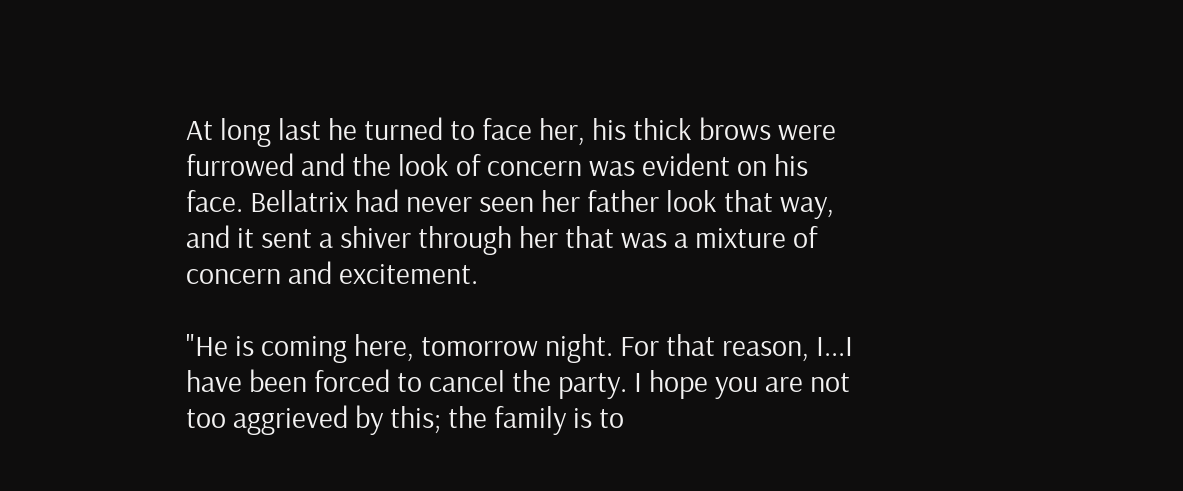At long last he turned to face her, his thick brows were furrowed and the look of concern was evident on his face. Bellatrix had never seen her father look that way, and it sent a shiver through her that was a mixture of concern and excitement.

"He is coming here, tomorrow night. For that reason, I...I have been forced to cancel the party. I hope you are not too aggrieved by this; the family is to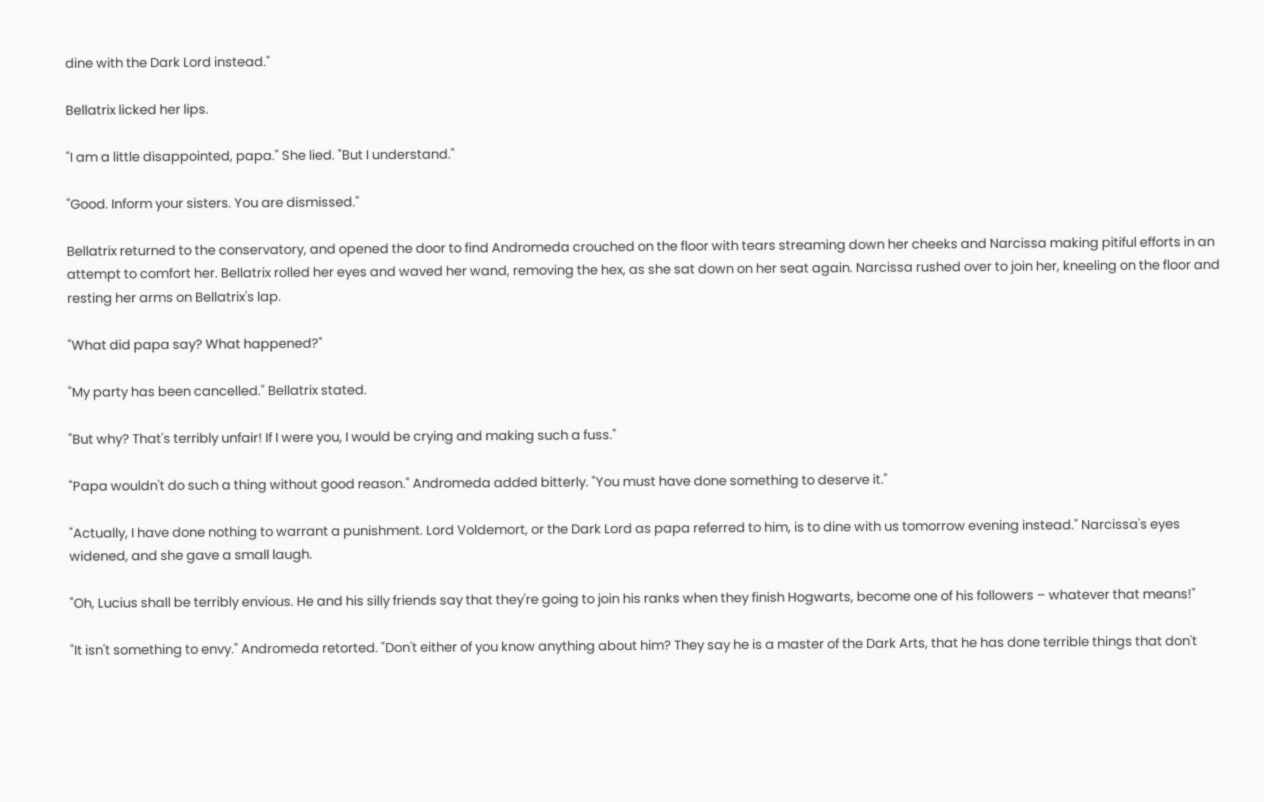dine with the Dark Lord instead."

Bellatrix licked her lips.

"I am a little disappointed, papa." She lied. "But I understand."

"Good. Inform your sisters. You are dismissed."

Bellatrix returned to the conservatory, and opened the door to find Andromeda crouched on the floor with tears streaming down her cheeks and Narcissa making pitiful efforts in an attempt to comfort her. Bellatrix rolled her eyes and waved her wand, removing the hex, as she sat down on her seat again. Narcissa rushed over to join her, kneeling on the floor and resting her arms on Bellatrix's lap.

"What did papa say? What happened?"

"My party has been cancelled." Bellatrix stated.

"But why? That's terribly unfair! If I were you, I would be crying and making such a fuss."

"Papa wouldn't do such a thing without good reason." Andromeda added bitterly. "You must have done something to deserve it."

"Actually, I have done nothing to warrant a punishment. Lord Voldemort, or the Dark Lord as papa referred to him, is to dine with us tomorrow evening instead." Narcissa's eyes widened, and she gave a small laugh.

"Oh, Lucius shall be terribly envious. He and his silly friends say that they're going to join his ranks when they finish Hogwarts, become one of his followers – whatever that means!"

"It isn't something to envy." Andromeda retorted. "Don't either of you know anything about him? They say he is a master of the Dark Arts, that he has done terrible things that don't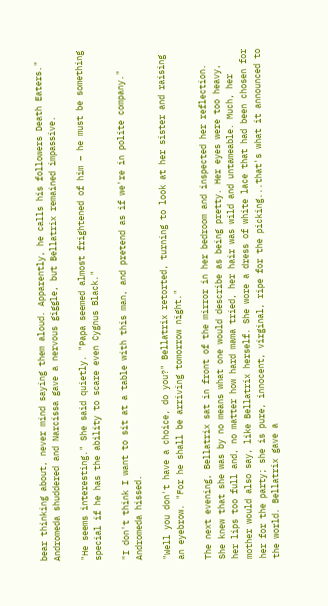bear thinking about, never mind saying them aloud. Apparently, he calls his followers Death Eaters." Andromeda shuddered and Narcissa gave a nervous giggle, but Bellatrix remained impassive.

"He seems interesting." She said quietly. "Papa seemed almost frightened of him – he must be something special if he has the ability to scare even Cygnus Black."

"I don't think I want to sit at a table with this man, and pretend as if we're in polite company." Andromeda hissed.

"Well you don't have a choice, do you?" Bellatrix retorted, turning to look at her sister and raising an eyebrow. "For he shall be arriving tomorrow night."

The next evening, Bellatrix sat in front of the mirror in her bedroom and inspected her reflection. She knew that she was by no means what one would describe as being pretty. Her eyes were too heavy, her lips too full and, no matter how hard mama tried, her hair was wild and untameable. Much, her mother would also say, like Bellatrix herself. She wore a dress of white lace that had been chosen for her for the party; she is pure, innocent, virginal, ripe for the picking...that's what it announced to the world. Bellatrix gave a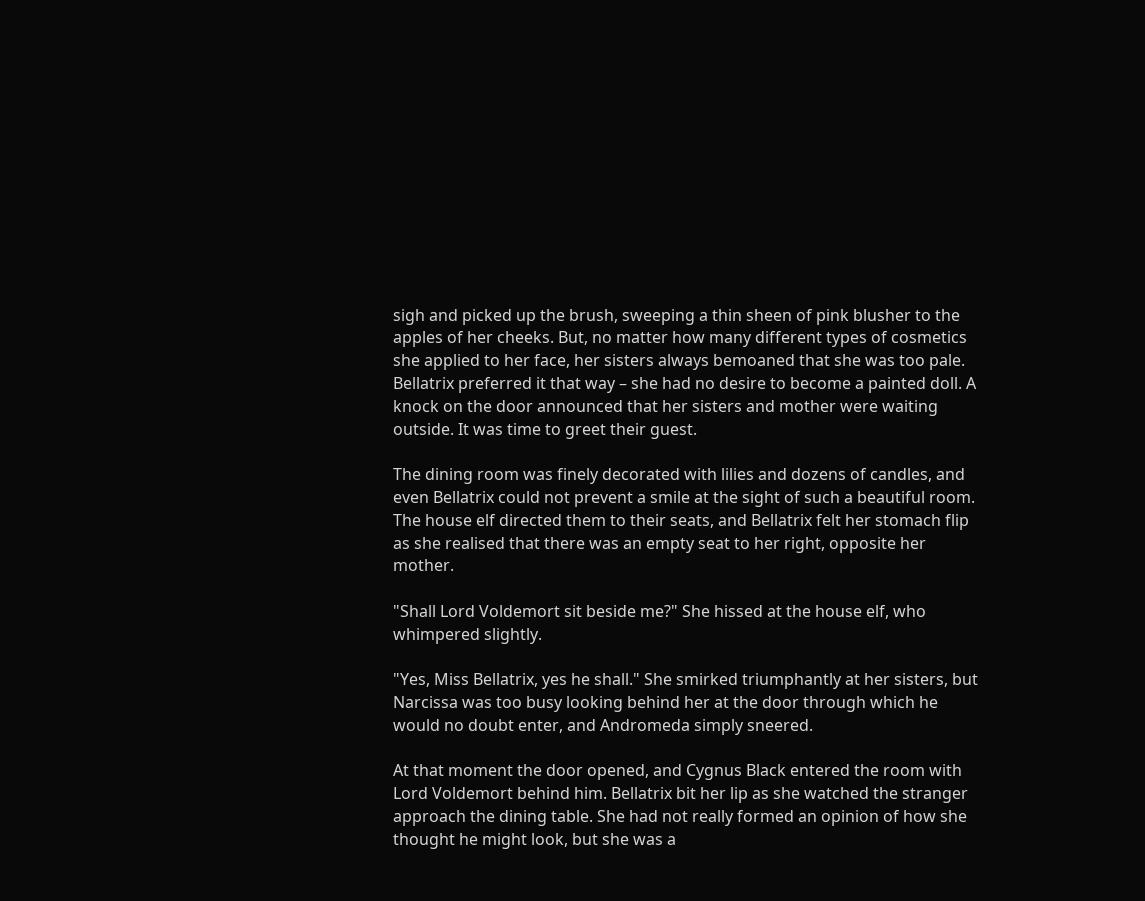sigh and picked up the brush, sweeping a thin sheen of pink blusher to the apples of her cheeks. But, no matter how many different types of cosmetics she applied to her face, her sisters always bemoaned that she was too pale. Bellatrix preferred it that way – she had no desire to become a painted doll. A knock on the door announced that her sisters and mother were waiting outside. It was time to greet their guest.

The dining room was finely decorated with lilies and dozens of candles, and even Bellatrix could not prevent a smile at the sight of such a beautiful room. The house elf directed them to their seats, and Bellatrix felt her stomach flip as she realised that there was an empty seat to her right, opposite her mother.

"Shall Lord Voldemort sit beside me?" She hissed at the house elf, who whimpered slightly.

"Yes, Miss Bellatrix, yes he shall." She smirked triumphantly at her sisters, but Narcissa was too busy looking behind her at the door through which he would no doubt enter, and Andromeda simply sneered.

At that moment the door opened, and Cygnus Black entered the room with Lord Voldemort behind him. Bellatrix bit her lip as she watched the stranger approach the dining table. She had not really formed an opinion of how she thought he might look, but she was a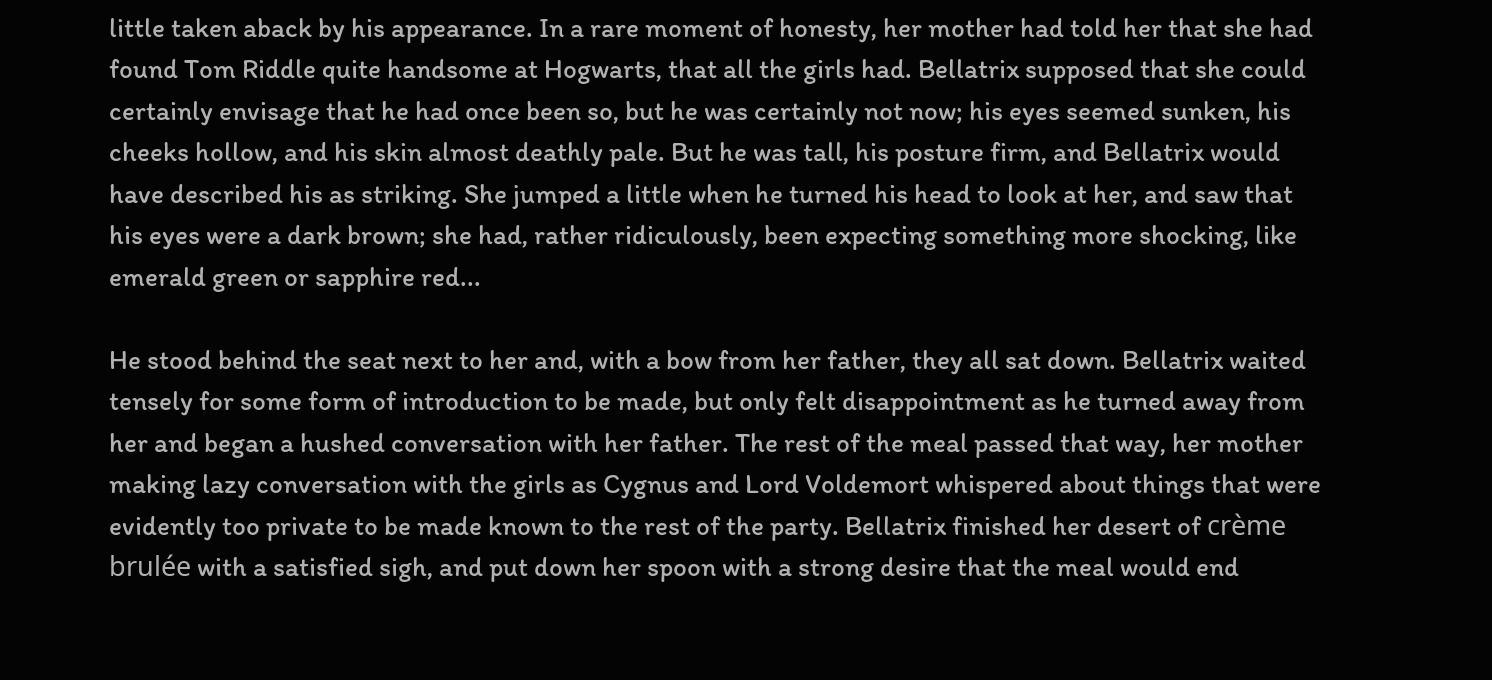little taken aback by his appearance. In a rare moment of honesty, her mother had told her that she had found Tom Riddle quite handsome at Hogwarts, that all the girls had. Bellatrix supposed that she could certainly envisage that he had once been so, but he was certainly not now; his eyes seemed sunken, his cheeks hollow, and his skin almost deathly pale. But he was tall, his posture firm, and Bellatrix would have described his as striking. She jumped a little when he turned his head to look at her, and saw that his eyes were a dark brown; she had, rather ridiculously, been expecting something more shocking, like emerald green or sapphire red...

He stood behind the seat next to her and, with a bow from her father, they all sat down. Bellatrix waited tensely for some form of introduction to be made, but only felt disappointment as he turned away from her and began a hushed conversation with her father. The rest of the meal passed that way, her mother making lazy conversation with the girls as Cygnus and Lord Voldemort whispered about things that were evidently too private to be made known to the rest of the party. Bellatrix finished her desert of crème brulée with a satisfied sigh, and put down her spoon with a strong desire that the meal would end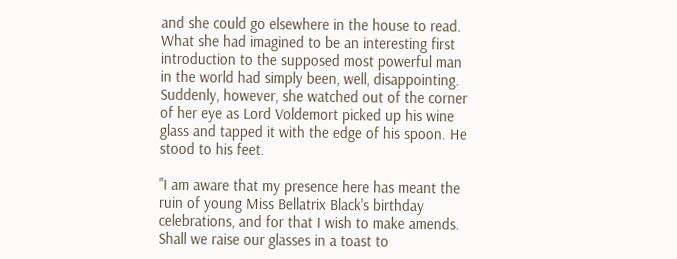and she could go elsewhere in the house to read. What she had imagined to be an interesting first introduction to the supposed most powerful man in the world had simply been, well, disappointing. Suddenly, however, she watched out of the corner of her eye as Lord Voldemort picked up his wine glass and tapped it with the edge of his spoon. He stood to his feet.

"I am aware that my presence here has meant the ruin of young Miss Bellatrix Black's birthday celebrations, and for that I wish to make amends. Shall we raise our glasses in a toast to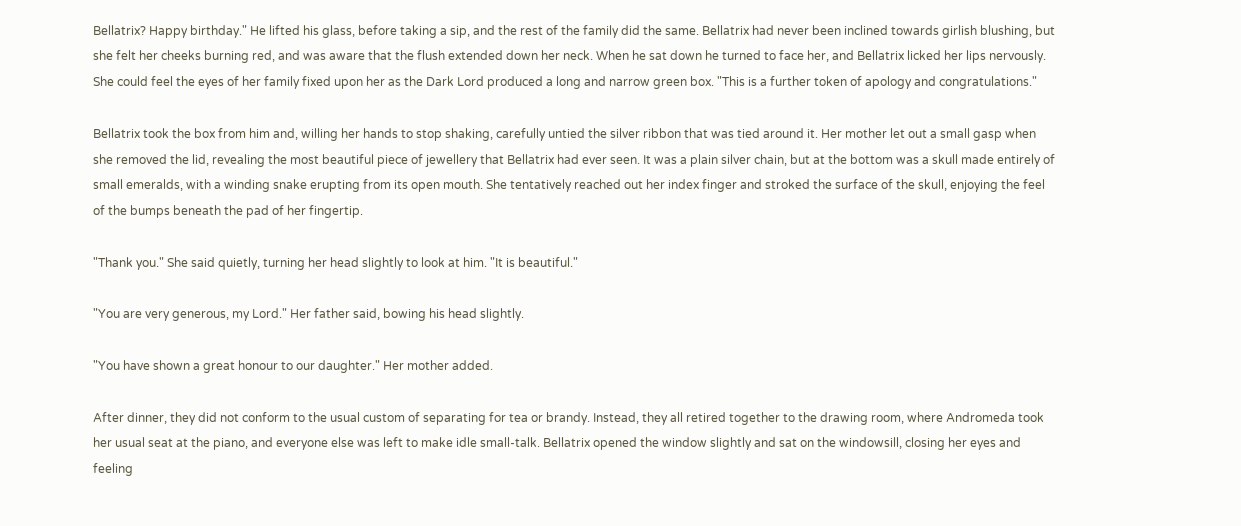Bellatrix? Happy birthday." He lifted his glass, before taking a sip, and the rest of the family did the same. Bellatrix had never been inclined towards girlish blushing, but she felt her cheeks burning red, and was aware that the flush extended down her neck. When he sat down he turned to face her, and Bellatrix licked her lips nervously. She could feel the eyes of her family fixed upon her as the Dark Lord produced a long and narrow green box. "This is a further token of apology and congratulations."

Bellatrix took the box from him and, willing her hands to stop shaking, carefully untied the silver ribbon that was tied around it. Her mother let out a small gasp when she removed the lid, revealing the most beautiful piece of jewellery that Bellatrix had ever seen. It was a plain silver chain, but at the bottom was a skull made entirely of small emeralds, with a winding snake erupting from its open mouth. She tentatively reached out her index finger and stroked the surface of the skull, enjoying the feel of the bumps beneath the pad of her fingertip.

"Thank you." She said quietly, turning her head slightly to look at him. "It is beautiful."

"You are very generous, my Lord." Her father said, bowing his head slightly.

"You have shown a great honour to our daughter." Her mother added.

After dinner, they did not conform to the usual custom of separating for tea or brandy. Instead, they all retired together to the drawing room, where Andromeda took her usual seat at the piano, and everyone else was left to make idle small-talk. Bellatrix opened the window slightly and sat on the windowsill, closing her eyes and feeling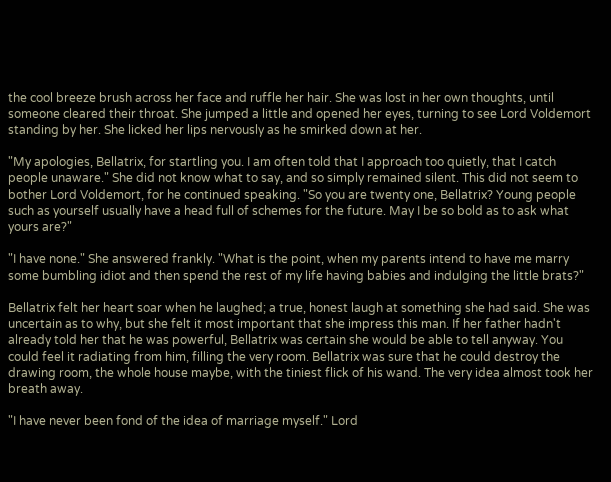the cool breeze brush across her face and ruffle her hair. She was lost in her own thoughts, until someone cleared their throat. She jumped a little and opened her eyes, turning to see Lord Voldemort standing by her. She licked her lips nervously as he smirked down at her.

"My apologies, Bellatrix, for startling you. I am often told that I approach too quietly, that I catch people unaware." She did not know what to say, and so simply remained silent. This did not seem to bother Lord Voldemort, for he continued speaking. "So you are twenty one, Bellatrix? Young people such as yourself usually have a head full of schemes for the future. May I be so bold as to ask what yours are?"

"I have none." She answered frankly. "What is the point, when my parents intend to have me marry some bumbling idiot and then spend the rest of my life having babies and indulging the little brats?"

Bellatrix felt her heart soar when he laughed; a true, honest laugh at something she had said. She was uncertain as to why, but she felt it most important that she impress this man. If her father hadn't already told her that he was powerful, Bellatrix was certain she would be able to tell anyway. You could feel it radiating from him, filling the very room. Bellatrix was sure that he could destroy the drawing room, the whole house maybe, with the tiniest flick of his wand. The very idea almost took her breath away.

"I have never been fond of the idea of marriage myself." Lord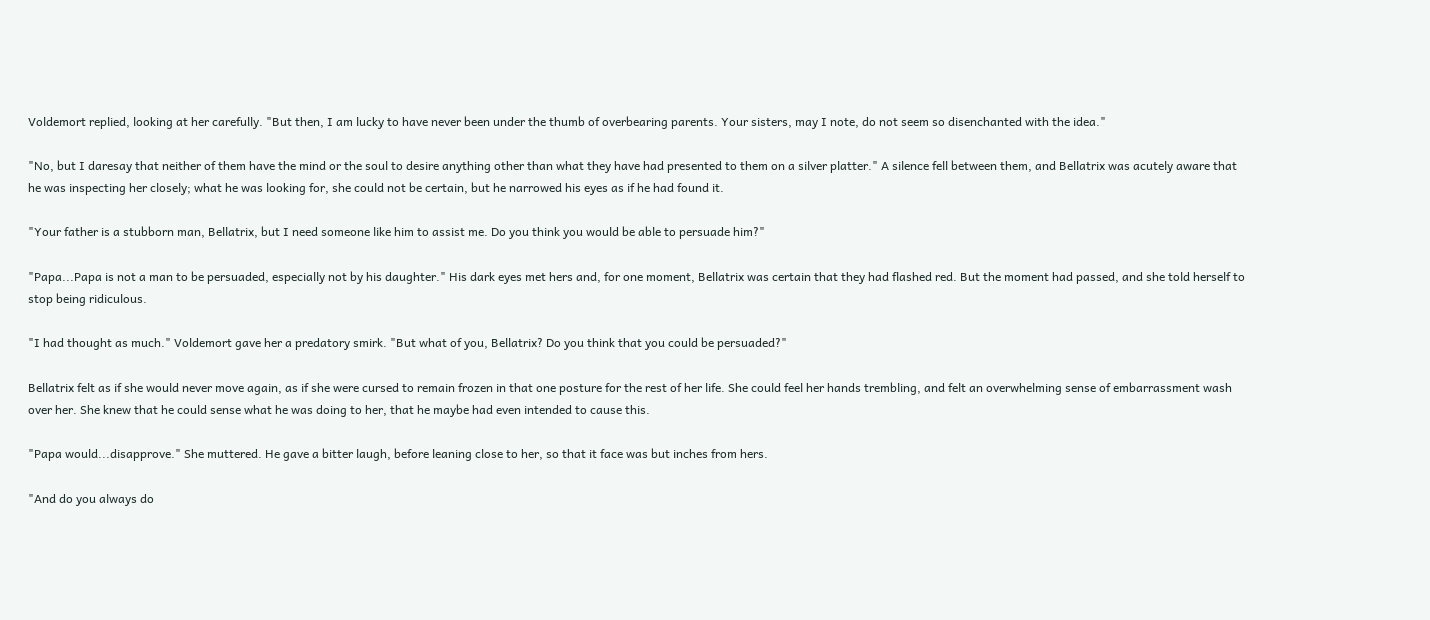Voldemort replied, looking at her carefully. "But then, I am lucky to have never been under the thumb of overbearing parents. Your sisters, may I note, do not seem so disenchanted with the idea."

"No, but I daresay that neither of them have the mind or the soul to desire anything other than what they have had presented to them on a silver platter." A silence fell between them, and Bellatrix was acutely aware that he was inspecting her closely; what he was looking for, she could not be certain, but he narrowed his eyes as if he had found it.

"Your father is a stubborn man, Bellatrix, but I need someone like him to assist me. Do you think you would be able to persuade him?"

"Papa...Papa is not a man to be persuaded, especially not by his daughter." His dark eyes met hers and, for one moment, Bellatrix was certain that they had flashed red. But the moment had passed, and she told herself to stop being ridiculous.

"I had thought as much." Voldemort gave her a predatory smirk. "But what of you, Bellatrix? Do you think that you could be persuaded?"

Bellatrix felt as if she would never move again, as if she were cursed to remain frozen in that one posture for the rest of her life. She could feel her hands trembling, and felt an overwhelming sense of embarrassment wash over her. She knew that he could sense what he was doing to her, that he maybe had even intended to cause this.

"Papa would...disapprove." She muttered. He gave a bitter laugh, before leaning close to her, so that it face was but inches from hers.

"And do you always do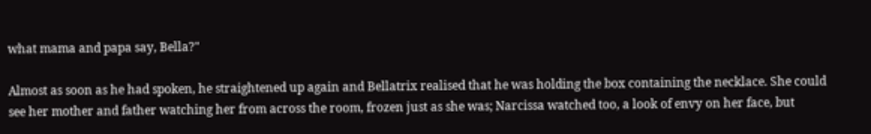what mama and papa say, Bella?"

Almost as soon as he had spoken, he straightened up again and Bellatrix realised that he was holding the box containing the necklace. She could see her mother and father watching her from across the room, frozen just as she was; Narcissa watched too, a look of envy on her face, but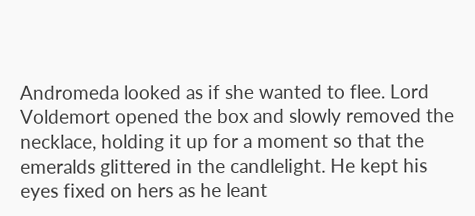Andromeda looked as if she wanted to flee. Lord Voldemort opened the box and slowly removed the necklace, holding it up for a moment so that the emeralds glittered in the candlelight. He kept his eyes fixed on hers as he leant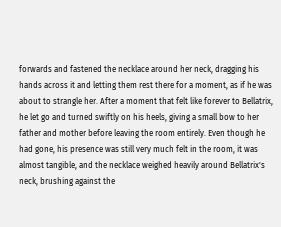forwards and fastened the necklace around her neck, dragging his hands across it and letting them rest there for a moment, as if he was about to strangle her. After a moment that felt like forever to Bellatrix, he let go and turned swiftly on his heels, giving a small bow to her father and mother before leaving the room entirely. Even though he had gone, his presence was still very much felt in the room, it was almost tangible, and the necklace weighed heavily around Bellatrix's neck, brushing against the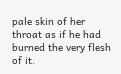pale skin of her throat as if he had burned the very flesh of it.